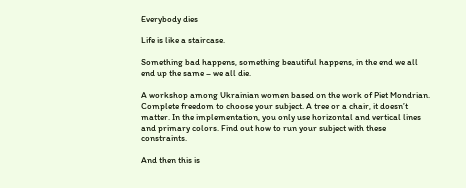Everybody dies

Life is like a staircase.

Something bad happens, something beautiful happens, in the end we all end up the same – we all die.

A workshop among Ukrainian women based on the work of Piet Mondrian. Complete freedom to choose your subject. A tree or a chair, it doesn’t matter. In the implementation, you only use horizontal and vertical lines and primary colors. Find out how to run your subject with these constraints.

And then this is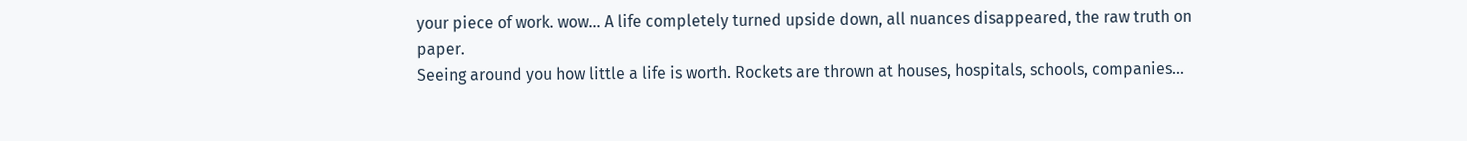your piece of work. wow… A life completely turned upside down, all nuances disappeared, the raw truth on paper.
Seeing around you how little a life is worth. Rockets are thrown at houses, hospitals, schools, companies…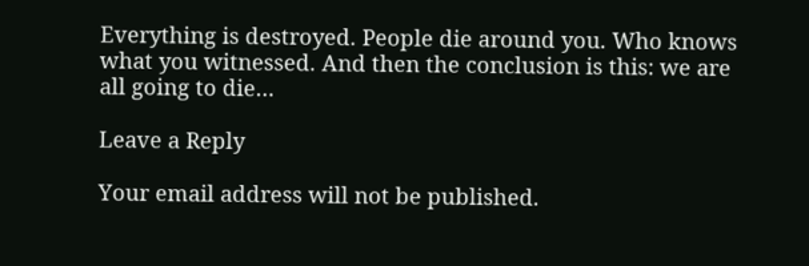Everything is destroyed. People die around you. Who knows what you witnessed. And then the conclusion is this: we are all going to die…

Leave a Reply

Your email address will not be published.